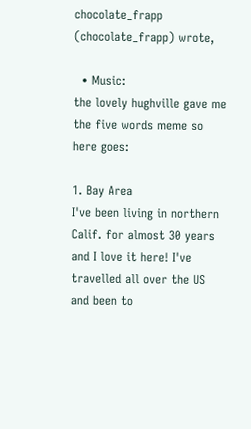chocolate_frapp (chocolate_frapp) wrote,

  • Music:
the lovely hughville gave me the five words meme so here goes:

1. Bay Area
I've been living in northern Calif. for almost 30 years and I love it here! I've travelled all over the US and been to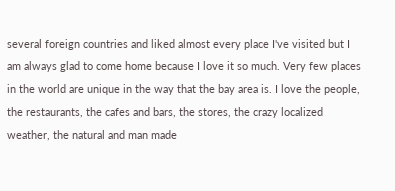several foreign countries and liked almost every place I've visited but I am always glad to come home because I love it so much. Very few places in the world are unique in the way that the bay area is. I love the people, the restaurants, the cafes and bars, the stores, the crazy localized weather, the natural and man made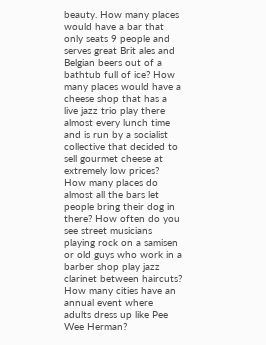beauty. How many places would have a bar that only seats 9 people and serves great Brit ales and Belgian beers out of a bathtub full of ice? How many places would have a cheese shop that has a live jazz trio play there almost every lunch time and is run by a socialist collective that decided to sell gourmet cheese at extremely low prices? How many places do almost all the bars let people bring their dog in there? How often do you see street musicians playing rock on a samisen or old guys who work in a barber shop play jazz clarinet between haircuts? How many cities have an annual event where adults dress up like Pee Wee Herman?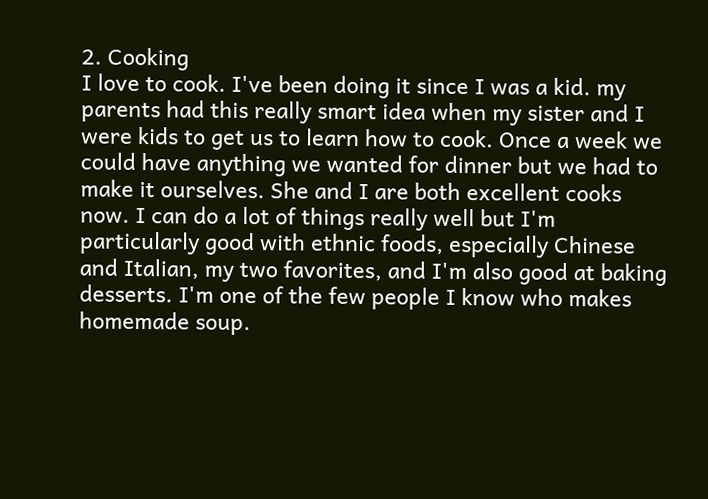2. Cooking
I love to cook. I've been doing it since I was a kid. my parents had this really smart idea when my sister and I were kids to get us to learn how to cook. Once a week we could have anything we wanted for dinner but we had to make it ourselves. She and I are both excellent cooks now. I can do a lot of things really well but I'm particularly good with ethnic foods, especially Chinese and Italian, my two favorites, and I'm also good at baking desserts. I'm one of the few people I know who makes homemade soup.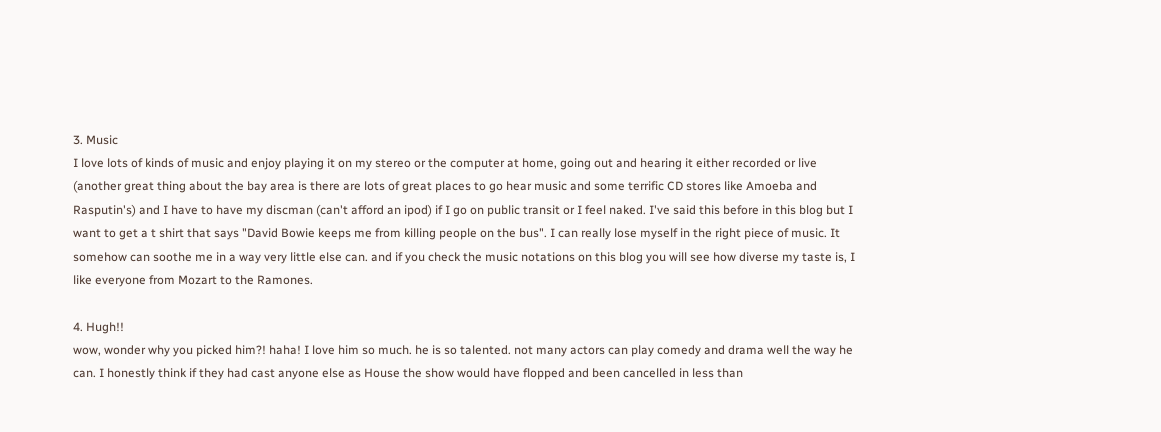3. Music
I love lots of kinds of music and enjoy playing it on my stereo or the computer at home, going out and hearing it either recorded or live (another great thing about the bay area is there are lots of great places to go hear music and some terrific CD stores like Amoeba and Rasputin's) and I have to have my discman (can't afford an ipod) if I go on public transit or I feel naked. I've said this before in this blog but I want to get a t shirt that says "David Bowie keeps me from killing people on the bus". I can really lose myself in the right piece of music. It somehow can soothe me in a way very little else can. and if you check the music notations on this blog you will see how diverse my taste is, I like everyone from Mozart to the Ramones.

4. Hugh!!
wow, wonder why you picked him?! haha! I love him so much. he is so talented. not many actors can play comedy and drama well the way he can. I honestly think if they had cast anyone else as House the show would have flopped and been cancelled in less than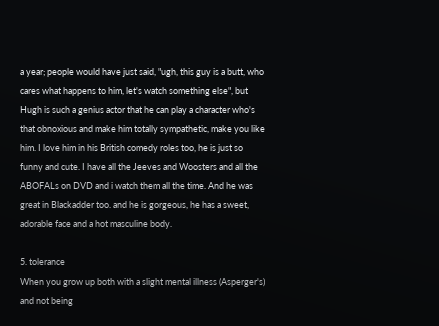a year; people would have just said, "ugh, this guy is a butt, who cares what happens to him, let's watch something else", but Hugh is such a genius actor that he can play a character who's that obnoxious and make him totally sympathetic, make you like him. I love him in his British comedy roles too, he is just so funny and cute. I have all the Jeeves and Woosters and all the ABOFALs on DVD and i watch them all the time. And he was great in Blackadder too. and he is gorgeous, he has a sweet, adorable face and a hot masculine body.

5. tolerance
When you grow up both with a slight mental illness (Asperger's) and not being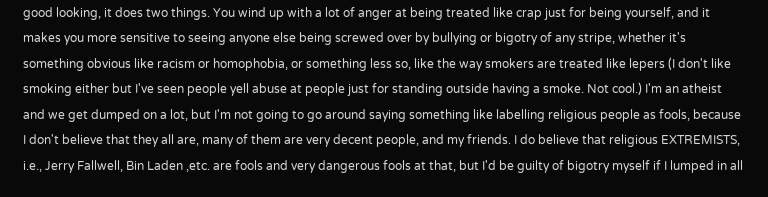good looking, it does two things. You wind up with a lot of anger at being treated like crap just for being yourself, and it makes you more sensitive to seeing anyone else being screwed over by bullying or bigotry of any stripe, whether it's something obvious like racism or homophobia, or something less so, like the way smokers are treated like lepers (I don't like smoking either but I've seen people yell abuse at people just for standing outside having a smoke. Not cool.) I'm an atheist and we get dumped on a lot, but I'm not going to go around saying something like labelling religious people as fools, because I don't believe that they all are, many of them are very decent people, and my friends. I do believe that religious EXTREMISTS, i.e., Jerry Fallwell, Bin Laden ,etc. are fools and very dangerous fools at that, but I'd be guilty of bigotry myself if I lumped in all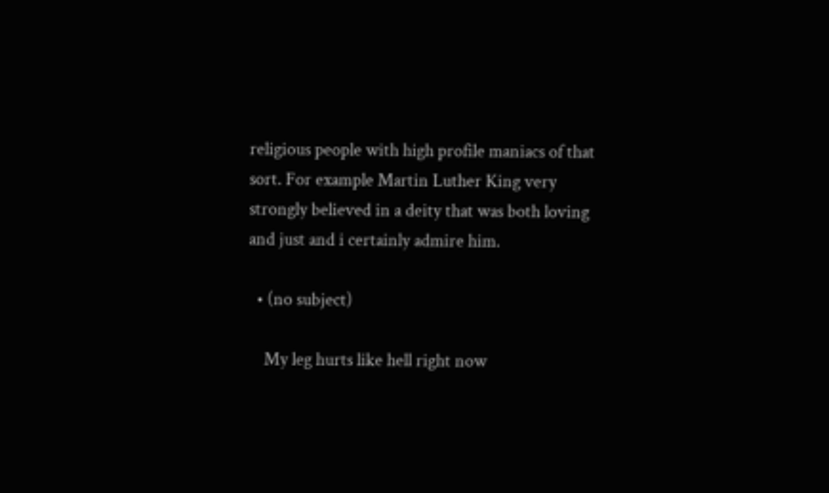religious people with high profile maniacs of that sort. For example Martin Luther King very strongly believed in a deity that was both loving and just and i certainly admire him.

  • (no subject)

    My leg hurts like hell right now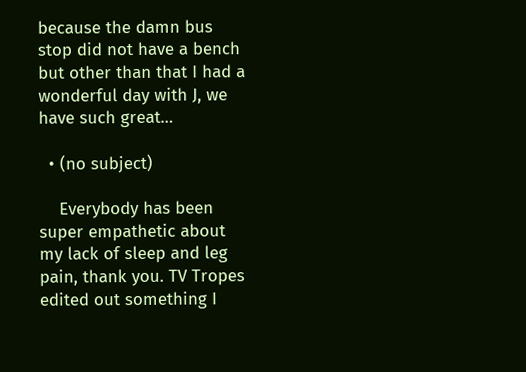because the damn bus stop did not have a bench but other than that I had a wonderful day with J, we have such great…

  • (no subject)

    Everybody has been super empathetic about my lack of sleep and leg pain, thank you. TV Tropes edited out something I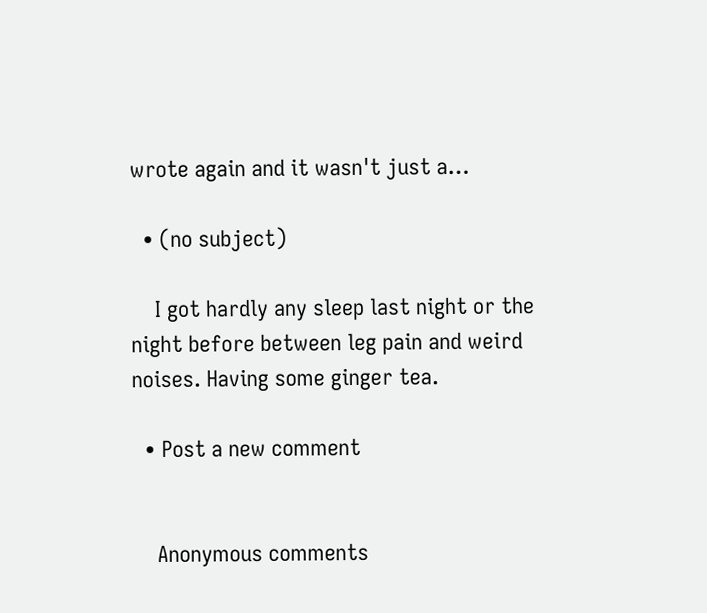wrote again and it wasn't just a…

  • (no subject)

    I got hardly any sleep last night or the night before between leg pain and weird noises. Having some ginger tea.

  • Post a new comment


    Anonymous comments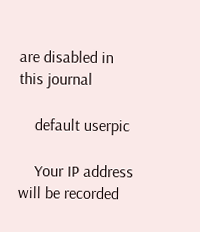are disabled in this journal

    default userpic

    Your IP address will be recorded